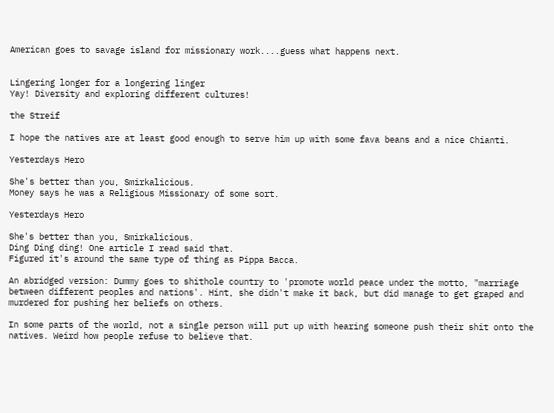American goes to savage island for missionary work....guess what happens next.


Lingering longer for a longering linger
Yay! Diversity and exploring different cultures!

the Streif

I hope the natives are at least good enough to serve him up with some fava beans and a nice Chianti.

Yesterdays Hero

She's better than you, Smirkalicious.
Money says he was a Religious Missionary of some sort.

Yesterdays Hero

She's better than you, Smirkalicious.
Ding Ding ding! One article I read said that.
Figured it's around the same type of thing as Pippa Bacca.

An abridged version: Dummy goes to shithole country to 'promote world peace under the motto, "marriage between different peoples and nations'. Hint, she didn't make it back, but did manage to get graped and murdered for pushing her beliefs on others.

In some parts of the world, not a single person will put up with hearing someone push their shit onto the natives. Weird how people refuse to believe that.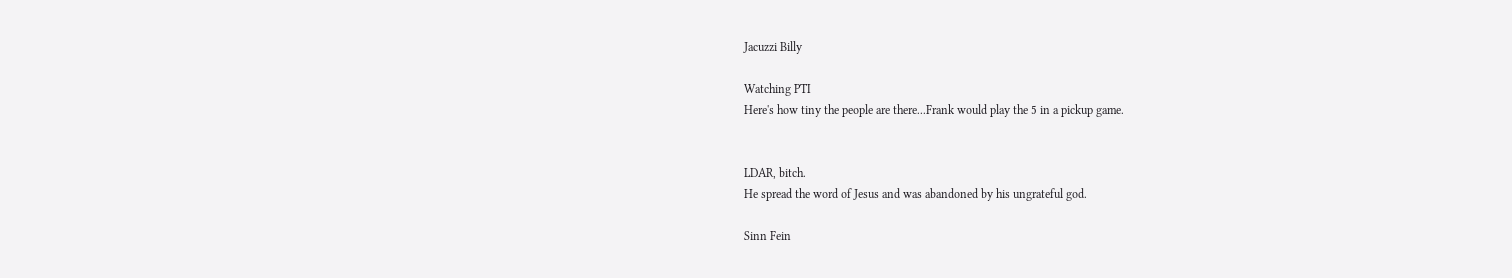Jacuzzi Billy

Watching PTI
Here's how tiny the people are there...Frank would play the 5 in a pickup game.


LDAR, bitch.
He spread the word of Jesus and was abandoned by his ungrateful god.

Sinn Fein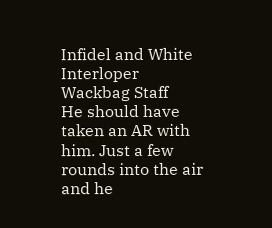Infidel and White Interloper
Wackbag Staff
He should have taken an AR with him. Just a few rounds into the air and he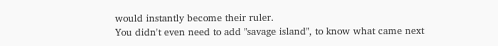would instantly become their ruler.
You didn't even need to add "savage island", to know what came next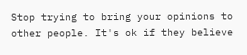Stop trying to bring your opinions to other people. It's ok if they believe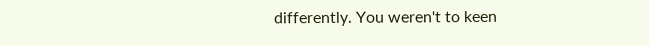differently. You weren't to keen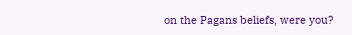on the Pagans beliefs, were you?